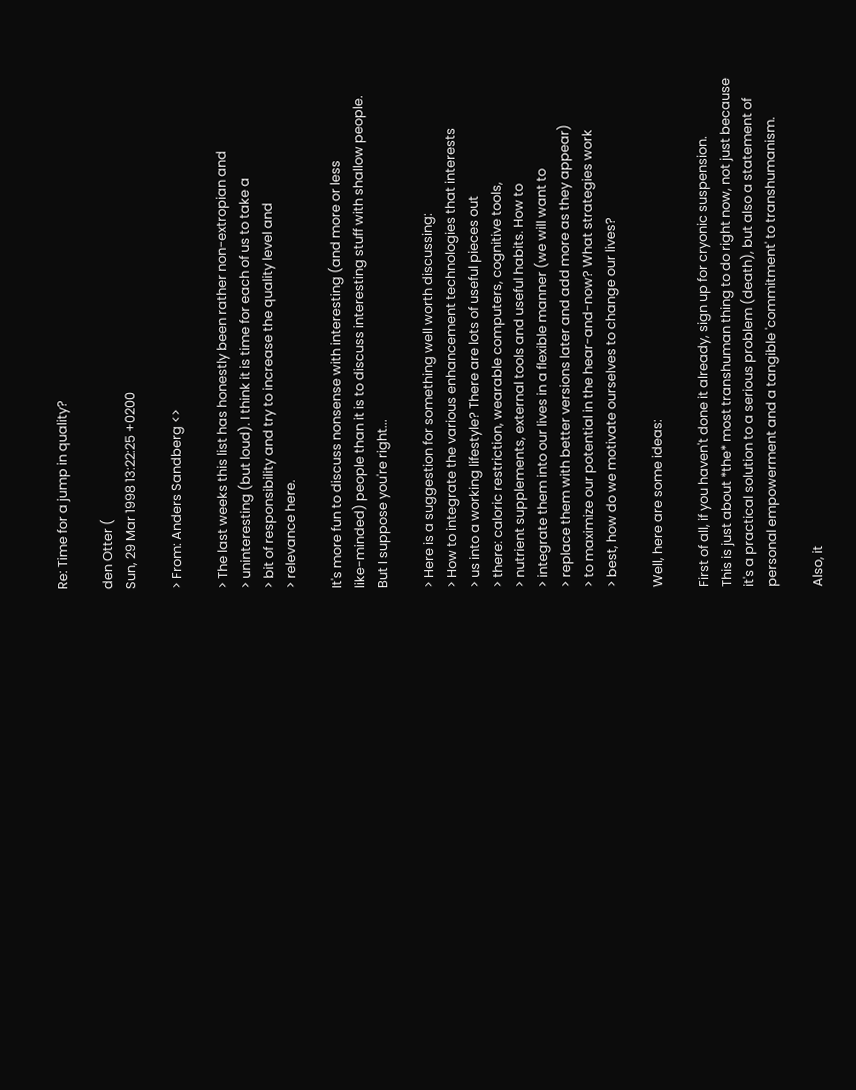Re: Time for a jump in quality?

den Otter (
Sun, 29 Mar 1998 13:22:25 +0200

> From: Anders Sandberg <>

> The last weeks this list has honestly been rather non-extropian and
> uninteresting (but loud). I think it is time for each of us to take a
> bit of responsibility and try to increase the quality level and
> relevance here.

It's more fun to discuss nonsense with interesting (and more or less
like-minded) people than it is to discuss interesting stuff with shallow people.
But I suppose you're right...

> Here is a suggestion for something well worth discussing:
> How to integrate the various enhancement technologies that interests
> us into a working lifestyle? There are lots of useful pieces out
> there: caloric restriction, wearable computers, cognitive tools,
> nutrient supplements, external tools and useful habits. How to
> integrate them into our lives in a flexible manner (we will want to
> replace them with better versions later and add more as they appear)
> to maximize our potential in the hear-and-now? What strategies work
> best, how do we motivate ourselves to change our lives?

Well, here are some ideas:

First of all, if you haven't done it already, sign up for cryonic suspension.
This is just about *the* most transhuman thing to do right now, not just because
it's a practical solution to a serious problem (death), but also a statement of
personal empowerment and a tangible 'commitment' to transhumanism.

Also, it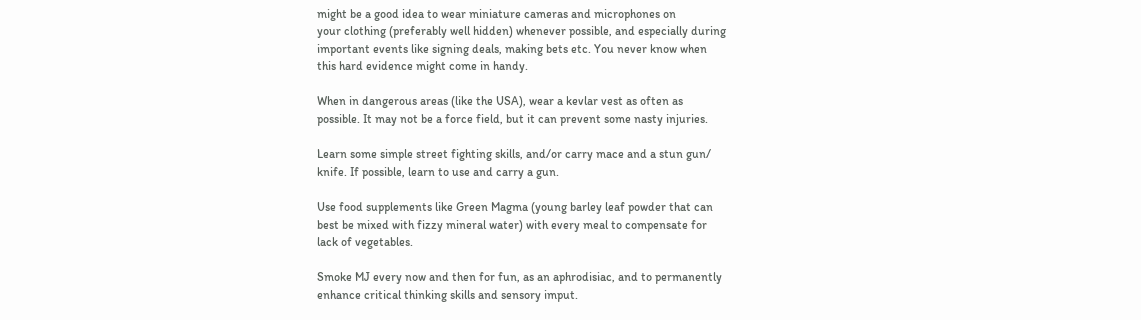might be a good idea to wear miniature cameras and microphones on
your clothing (preferably well hidden) whenever possible, and especially during
important events like signing deals, making bets etc. You never know when
this hard evidence might come in handy.

When in dangerous areas (like the USA), wear a kevlar vest as often as
possible. It may not be a force field, but it can prevent some nasty injuries.

Learn some simple street fighting skills, and/or carry mace and a stun gun/
knife. If possible, learn to use and carry a gun.

Use food supplements like Green Magma (young barley leaf powder that can
best be mixed with fizzy mineral water) with every meal to compensate for
lack of vegetables.

Smoke MJ every now and then for fun, as an aphrodisiac, and to permanently
enhance critical thinking skills and sensory imput.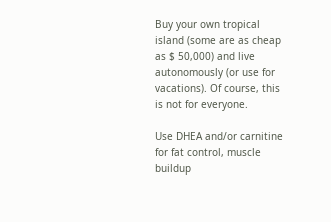Buy your own tropical island (some are as cheap as $ 50,000) and live
autonomously (or use for vacations). Of course, this is not for everyone.

Use DHEA and/or carnitine for fat control, muscle buildup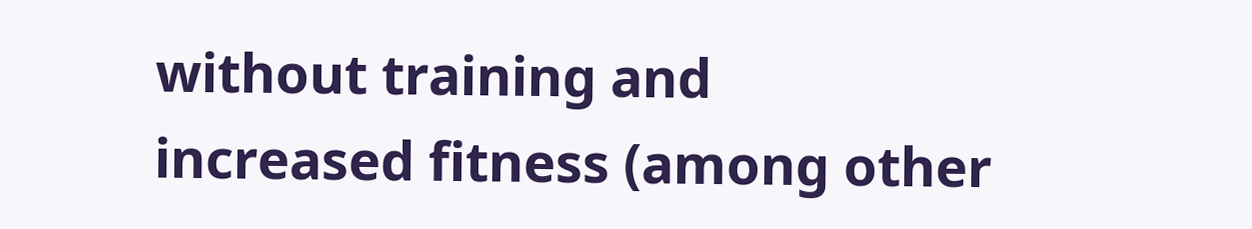without training and
increased fitness (among other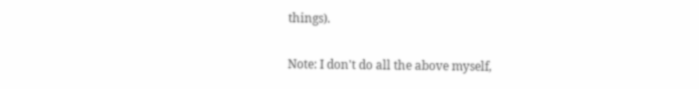things).

Note: I don't do all the above myself,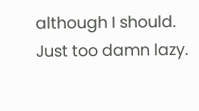although I should. Just too damn lazy.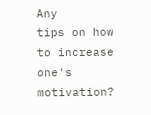Any
tips on how to increase one's motivation?